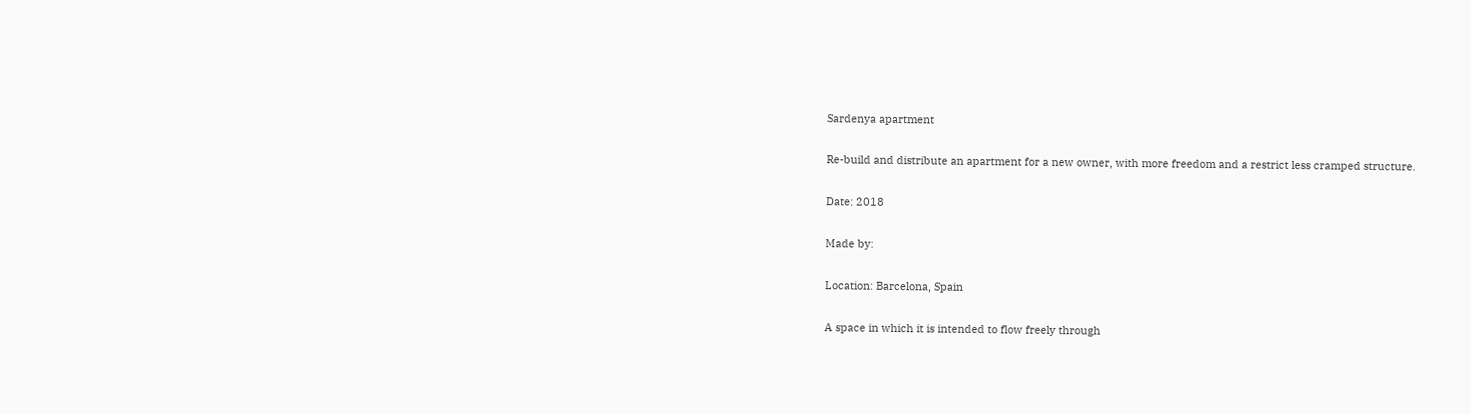Sardenya apartment

Re-build and distribute an apartment for a new owner, with more freedom and a restrict less cramped structure.

Date: 2018

Made by:

Location: Barcelona, Spain

A space in which it is intended to flow freely through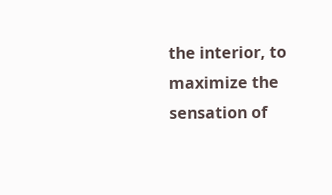the interior, to maximize the sensation of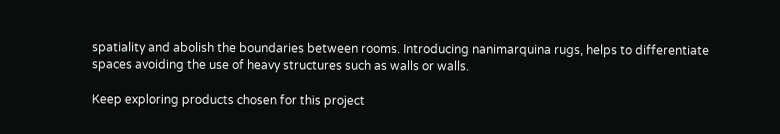spatiality and abolish the boundaries between rooms. Introducing nanimarquina rugs, helps to differentiate spaces avoiding the use of heavy structures such as walls or walls.

Keep exploring products chosen for this project